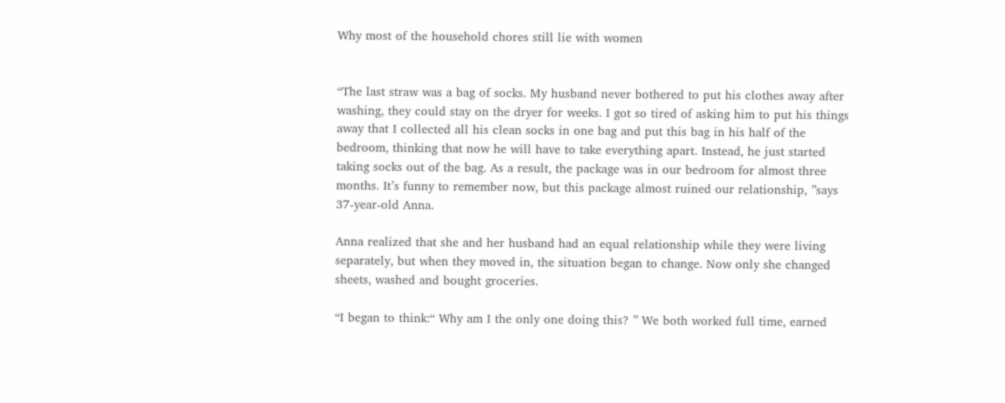Why most of the household chores still lie with women


“The last straw was a bag of socks. My husband never bothered to put his clothes away after washing, they could stay on the dryer for weeks. I got so tired of asking him to put his things away that I collected all his clean socks in one bag and put this bag in his half of the bedroom, thinking that now he will have to take everything apart. Instead, he just started taking socks out of the bag. As a result, the package was in our bedroom for almost three months. It’s funny to remember now, but this package almost ruined our relationship, ”says 37-year-old Anna.

Anna realized that she and her husband had an equal relationship while they were living separately, but when they moved in, the situation began to change. Now only she changed sheets, washed and bought groceries.

“I began to think:“ Why am I the only one doing this? ” We both worked full time, earned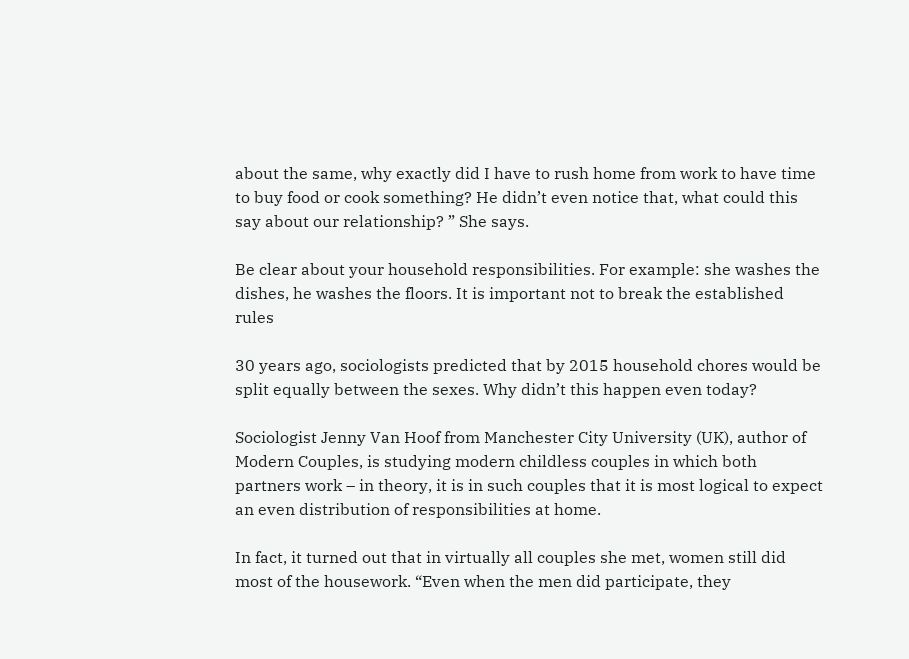about the same, why exactly did I have to rush home from work to have time to buy food or cook something? He didn’t even notice that, what could this say about our relationship? ” She says.

Be clear about your household responsibilities. For example: she washes the dishes, he washes the floors. It is important not to break the established rules

30 years ago, sociologists predicted that by 2015 household chores would be split equally between the sexes. Why didn’t this happen even today?

Sociologist Jenny Van Hoof from Manchester City University (UK), author of Modern Couples, is studying modern childless couples in which both partners work – in theory, it is in such couples that it is most logical to expect an even distribution of responsibilities at home.

In fact, it turned out that in virtually all couples she met, women still did most of the housework. “Even when the men did participate, they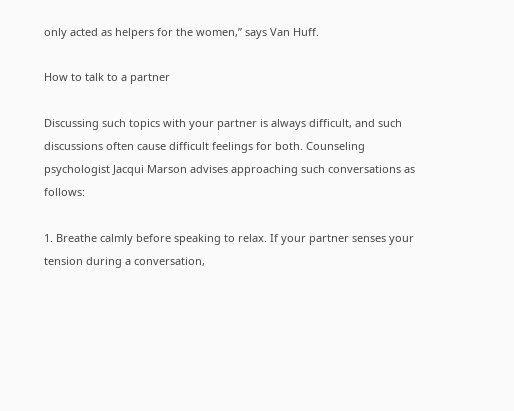only acted as helpers for the women,” says Van Huff.

How to talk to a partner

Discussing such topics with your partner is always difficult, and such discussions often cause difficult feelings for both. Counseling psychologist Jacqui Marson advises approaching such conversations as follows:

1. Breathe calmly before speaking to relax. If your partner senses your tension during a conversation,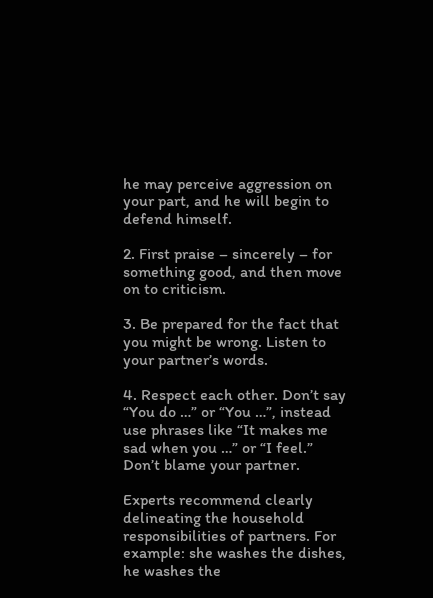he may perceive aggression on your part, and he will begin to defend himself.

2. First praise – sincerely – for something good, and then move on to criticism.

3. Be prepared for the fact that you might be wrong. Listen to your partner’s words.

4. Respect each other. Don’t say “You do …” or “You …”, instead use phrases like “It makes me sad when you …” or “I feel.” Don’t blame your partner.

Experts recommend clearly delineating the household responsibilities of partners. For example: she washes the dishes, he washes the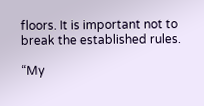floors. It is important not to break the established rules.

“My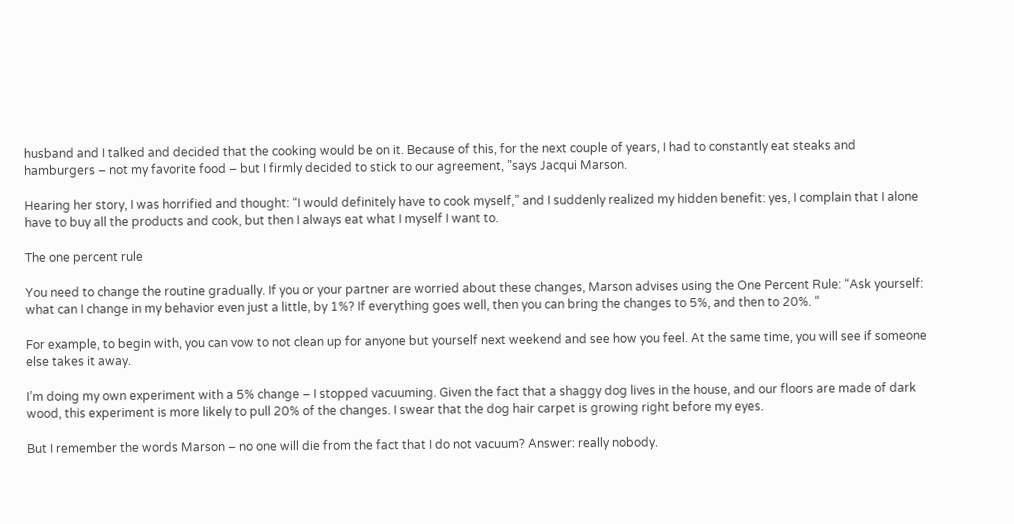husband and I talked and decided that the cooking would be on it. Because of this, for the next couple of years, I had to constantly eat steaks and hamburgers – not my favorite food – but I firmly decided to stick to our agreement, ”says Jacqui Marson.

Hearing her story, I was horrified and thought: “I would definitely have to cook myself,” and I suddenly realized my hidden benefit: yes, I complain that I alone have to buy all the products and cook, but then I always eat what I myself I want to.

The one percent rule

You need to change the routine gradually. If you or your partner are worried about these changes, Marson advises using the One Percent Rule: “Ask yourself: what can I change in my behavior even just a little, by 1%? If everything goes well, then you can bring the changes to 5%, and then to 20%. “

For example, to begin with, you can vow to not clean up for anyone but yourself next weekend and see how you feel. At the same time, you will see if someone else takes it away.

I’m doing my own experiment with a 5% change – I stopped vacuuming. Given the fact that a shaggy dog lives in the house, and our floors are made of dark wood, this experiment is more likely to pull 20% of the changes. I swear that the dog hair carpet is growing right before my eyes.

But I remember the words Marson – no one will die from the fact that I do not vacuum? Answer: really nobody.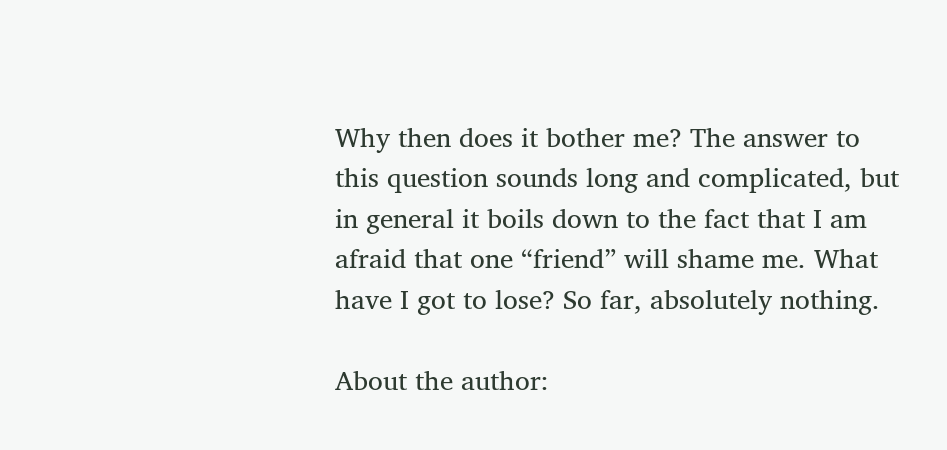Why then does it bother me? The answer to this question sounds long and complicated, but in general it boils down to the fact that I am afraid that one “friend” will shame me. What have I got to lose? So far, absolutely nothing.

About the author: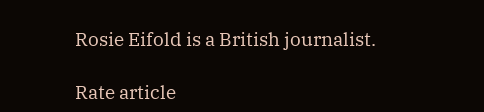Rosie Eifold is a British journalist.

Rate article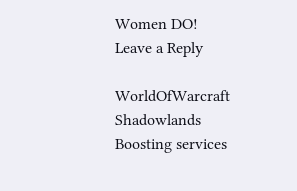Women DO!
Leave a Reply

WorldOfWarcraft Shadowlands Boosting services